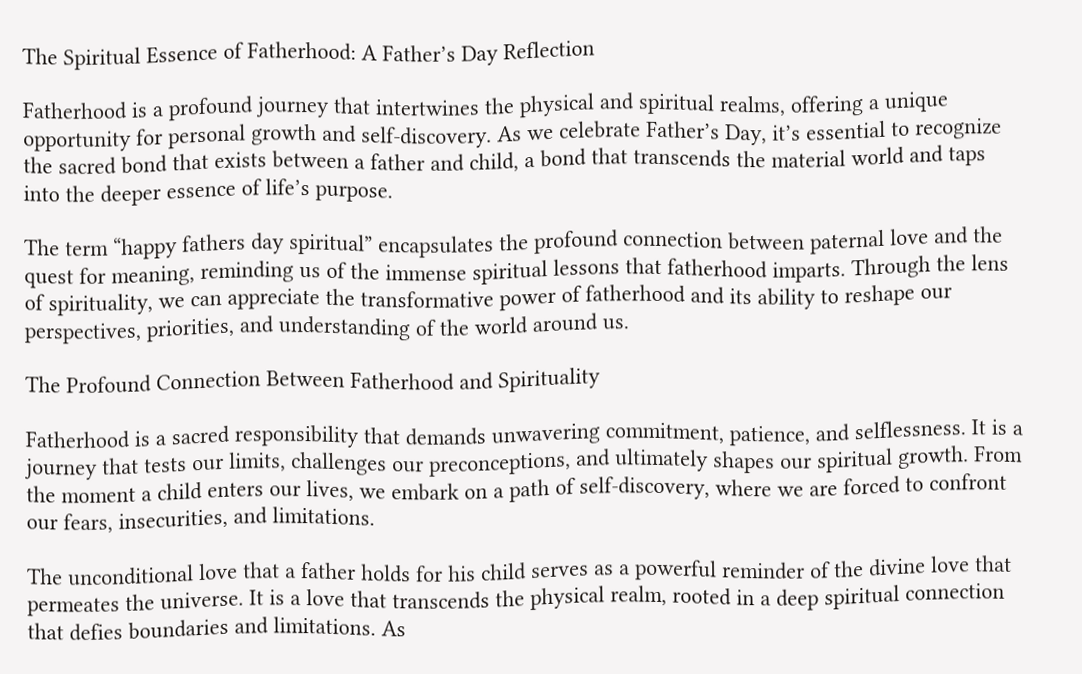The Spiritual Essence of Fatherhood: A Father’s Day Reflection

Fatherhood is a profound journey that intertwines the physical and spiritual realms, offering a unique opportunity for personal growth and self-discovery. As we celebrate Father’s Day, it’s essential to recognize the sacred bond that exists between a father and child, a bond that transcends the material world and taps into the deeper essence of life’s purpose.

The term “happy fathers day spiritual” encapsulates the profound connection between paternal love and the quest for meaning, reminding us of the immense spiritual lessons that fatherhood imparts. Through the lens of spirituality, we can appreciate the transformative power of fatherhood and its ability to reshape our perspectives, priorities, and understanding of the world around us.

The Profound Connection Between Fatherhood and Spirituality

Fatherhood is a sacred responsibility that demands unwavering commitment, patience, and selflessness. It is a journey that tests our limits, challenges our preconceptions, and ultimately shapes our spiritual growth. From the moment a child enters our lives, we embark on a path of self-discovery, where we are forced to confront our fears, insecurities, and limitations.

The unconditional love that a father holds for his child serves as a powerful reminder of the divine love that permeates the universe. It is a love that transcends the physical realm, rooted in a deep spiritual connection that defies boundaries and limitations. As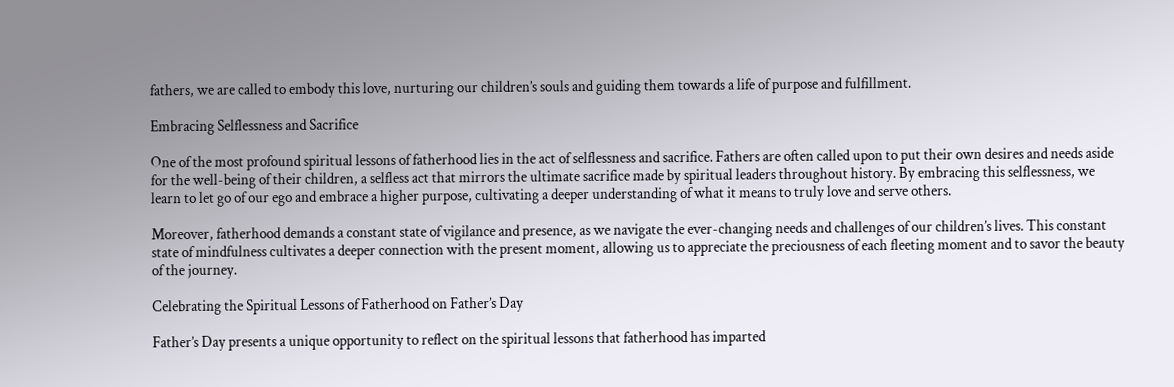fathers, we are called to embody this love, nurturing our children’s souls and guiding them towards a life of purpose and fulfillment.

Embracing Selflessness and Sacrifice

One of the most profound spiritual lessons of fatherhood lies in the act of selflessness and sacrifice. Fathers are often called upon to put their own desires and needs aside for the well-being of their children, a selfless act that mirrors the ultimate sacrifice made by spiritual leaders throughout history. By embracing this selflessness, we learn to let go of our ego and embrace a higher purpose, cultivating a deeper understanding of what it means to truly love and serve others.

Moreover, fatherhood demands a constant state of vigilance and presence, as we navigate the ever-changing needs and challenges of our children’s lives. This constant state of mindfulness cultivates a deeper connection with the present moment, allowing us to appreciate the preciousness of each fleeting moment and to savor the beauty of the journey.

Celebrating the Spiritual Lessons of Fatherhood on Father’s Day

Father’s Day presents a unique opportunity to reflect on the spiritual lessons that fatherhood has imparted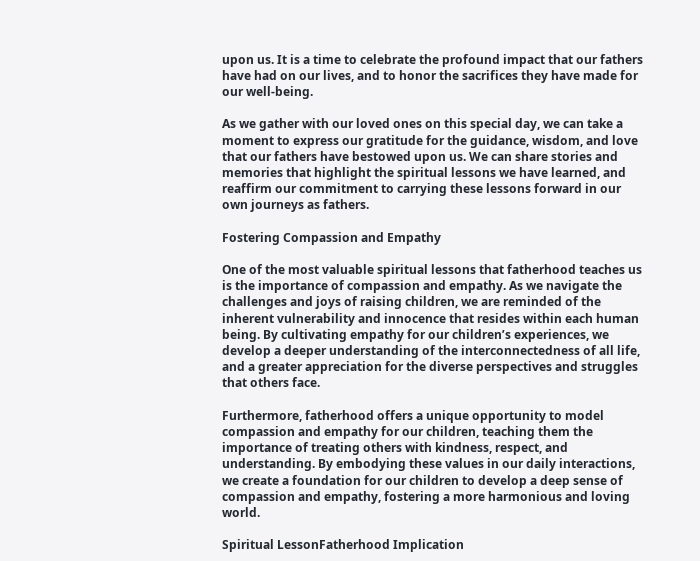upon us. It is a time to celebrate the profound impact that our fathers have had on our lives, and to honor the sacrifices they have made for our well-being.

As we gather with our loved ones on this special day, we can take a moment to express our gratitude for the guidance, wisdom, and love that our fathers have bestowed upon us. We can share stories and memories that highlight the spiritual lessons we have learned, and reaffirm our commitment to carrying these lessons forward in our own journeys as fathers.

Fostering Compassion and Empathy

One of the most valuable spiritual lessons that fatherhood teaches us is the importance of compassion and empathy. As we navigate the challenges and joys of raising children, we are reminded of the inherent vulnerability and innocence that resides within each human being. By cultivating empathy for our children’s experiences, we develop a deeper understanding of the interconnectedness of all life, and a greater appreciation for the diverse perspectives and struggles that others face.

Furthermore, fatherhood offers a unique opportunity to model compassion and empathy for our children, teaching them the importance of treating others with kindness, respect, and understanding. By embodying these values in our daily interactions, we create a foundation for our children to develop a deep sense of compassion and empathy, fostering a more harmonious and loving world.

Spiritual LessonFatherhood Implication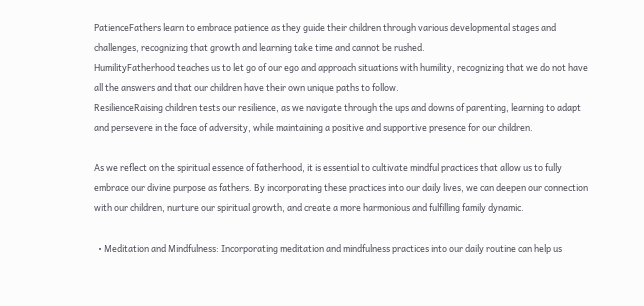PatienceFathers learn to embrace patience as they guide their children through various developmental stages and challenges, recognizing that growth and learning take time and cannot be rushed.
HumilityFatherhood teaches us to let go of our ego and approach situations with humility, recognizing that we do not have all the answers and that our children have their own unique paths to follow.
ResilienceRaising children tests our resilience, as we navigate through the ups and downs of parenting, learning to adapt and persevere in the face of adversity, while maintaining a positive and supportive presence for our children.

As we reflect on the spiritual essence of fatherhood, it is essential to cultivate mindful practices that allow us to fully embrace our divine purpose as fathers. By incorporating these practices into our daily lives, we can deepen our connection with our children, nurture our spiritual growth, and create a more harmonious and fulfilling family dynamic.

  • Meditation and Mindfulness: Incorporating meditation and mindfulness practices into our daily routine can help us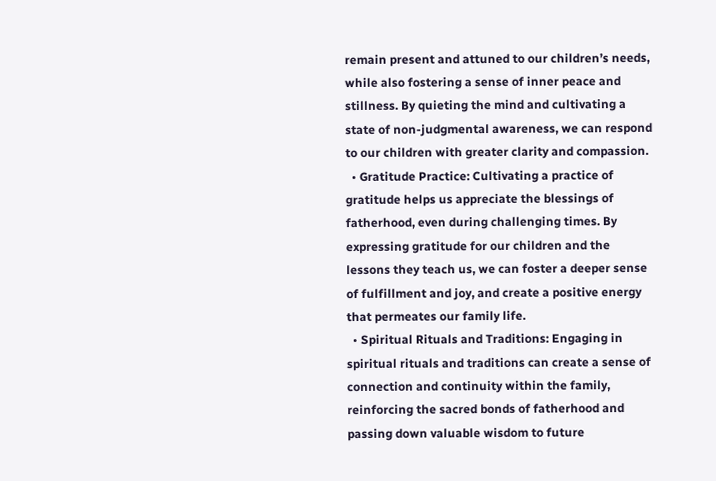remain present and attuned to our children’s needs, while also fostering a sense of inner peace and stillness. By quieting the mind and cultivating a state of non-judgmental awareness, we can respond to our children with greater clarity and compassion.
  • Gratitude Practice: Cultivating a practice of gratitude helps us appreciate the blessings of fatherhood, even during challenging times. By expressing gratitude for our children and the lessons they teach us, we can foster a deeper sense of fulfillment and joy, and create a positive energy that permeates our family life.
  • Spiritual Rituals and Traditions: Engaging in spiritual rituals and traditions can create a sense of connection and continuity within the family, reinforcing the sacred bonds of fatherhood and passing down valuable wisdom to future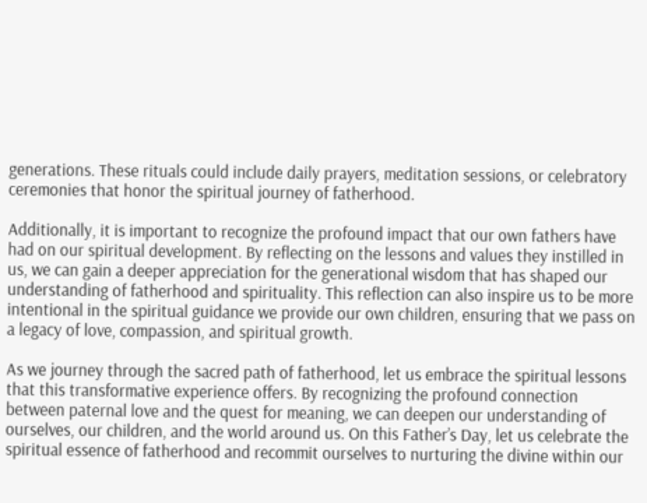generations. These rituals could include daily prayers, meditation sessions, or celebratory ceremonies that honor the spiritual journey of fatherhood.

Additionally, it is important to recognize the profound impact that our own fathers have had on our spiritual development. By reflecting on the lessons and values they instilled in us, we can gain a deeper appreciation for the generational wisdom that has shaped our understanding of fatherhood and spirituality. This reflection can also inspire us to be more intentional in the spiritual guidance we provide our own children, ensuring that we pass on a legacy of love, compassion, and spiritual growth.

As we journey through the sacred path of fatherhood, let us embrace the spiritual lessons that this transformative experience offers. By recognizing the profound connection between paternal love and the quest for meaning, we can deepen our understanding of ourselves, our children, and the world around us. On this Father’s Day, let us celebrate the spiritual essence of fatherhood and recommit ourselves to nurturing the divine within our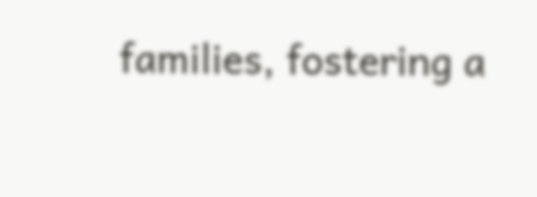families, fostering a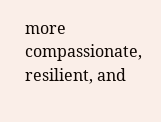more compassionate, resilient, and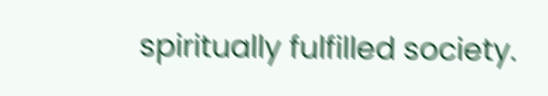spiritually fulfilled society.